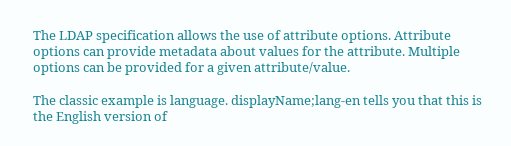The LDAP specification allows the use of attribute options. Attribute options can provide metadata about values for the attribute. Multiple options can be provided for a given attribute/value.

The classic example is language. displayName;lang-en tells you that this is the English version of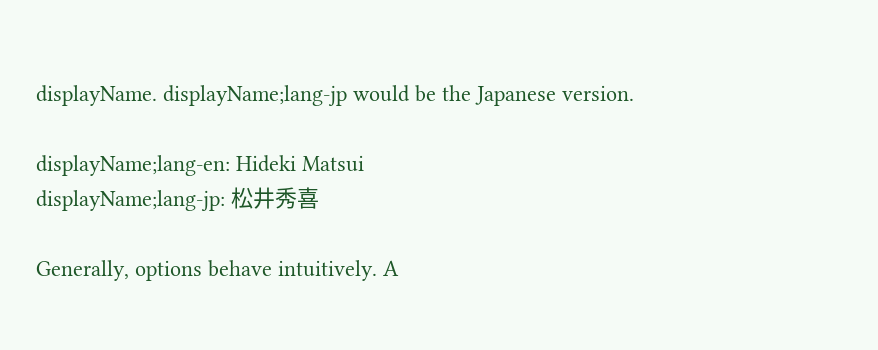displayName. displayName;lang-jp would be the Japanese version.

displayName;lang-en: Hideki Matsui
displayName;lang-jp: 松井秀喜

Generally, options behave intuitively. A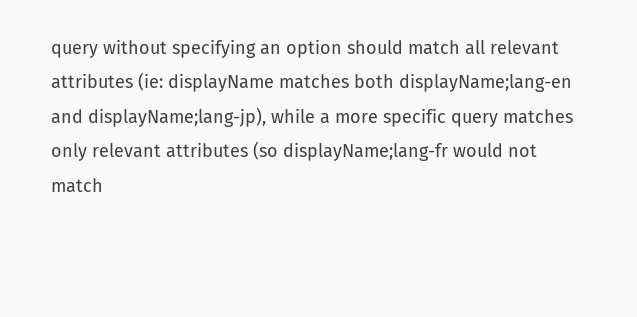query without specifying an option should match all relevant attributes (ie: displayName matches both displayName;lang-en and displayName;lang-jp), while a more specific query matches only relevant attributes (so displayName;lang-fr would not match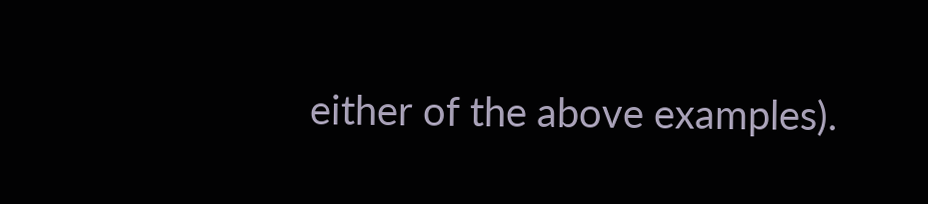either of the above examples).